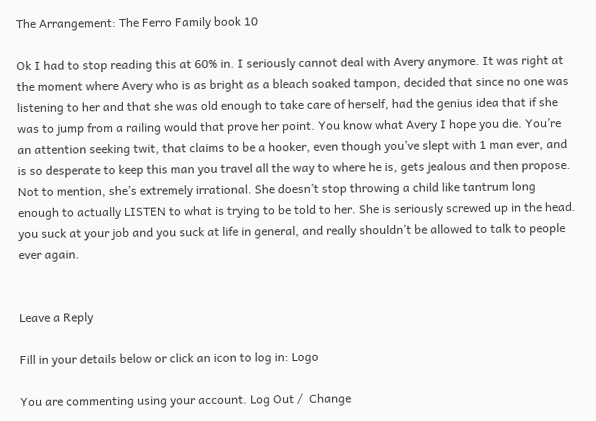The Arrangement: The Ferro Family book 10

Ok I had to stop reading this at 60% in. I seriously cannot deal with Avery anymore. It was right at the moment where Avery who is as bright as a bleach soaked tampon, decided that since no one was listening to her and that she was old enough to take care of herself, had the genius idea that if she was to jump from a railing would that prove her point. You know what Avery I hope you die. You’re an attention seeking twit, that claims to be a hooker, even though you’ve slept with 1 man ever, and is so desperate to keep this man you travel all the way to where he is, gets jealous and then propose. Not to mention, she’s extremely irrational. She doesn’t stop throwing a child like tantrum long enough to actually LISTEN to what is trying to be told to her. She is seriously screwed up in the head. you suck at your job and you suck at life in general, and really shouldn’t be allowed to talk to people ever again.


Leave a Reply

Fill in your details below or click an icon to log in: Logo

You are commenting using your account. Log Out /  Change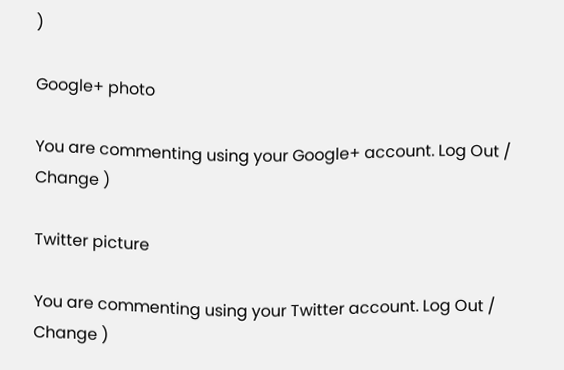)

Google+ photo

You are commenting using your Google+ account. Log Out /  Change )

Twitter picture

You are commenting using your Twitter account. Log Out /  Change )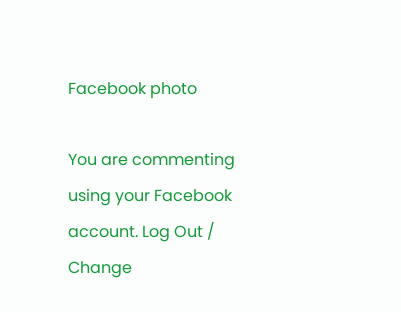Facebook photo

You are commenting using your Facebook account. Log Out /  Change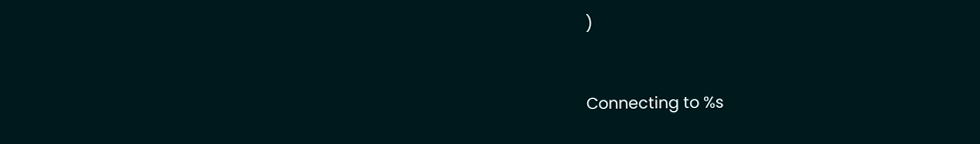)


Connecting to %s